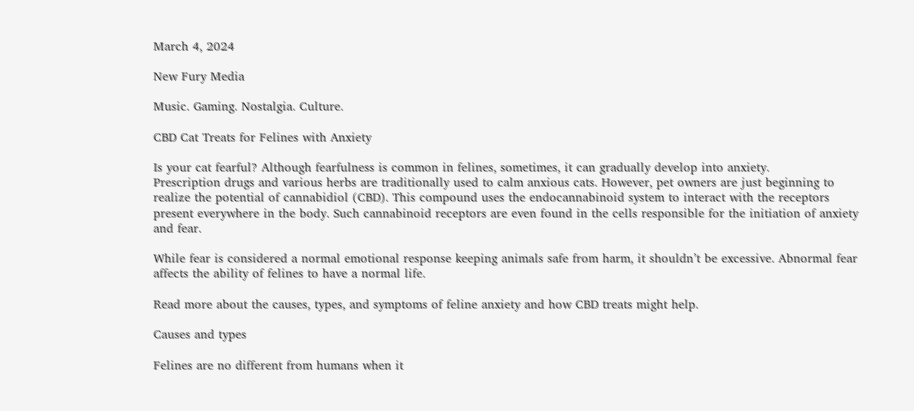March 4, 2024

New Fury Media

Music. Gaming. Nostalgia. Culture.

CBD Cat Treats for Felines with Anxiety

Is your cat fearful? Although fearfulness is common in felines, sometimes, it can gradually develop into anxiety.
Prescription drugs and various herbs are traditionally used to calm anxious cats. However, pet owners are just beginning to realize the potential of cannabidiol (CBD). This compound uses the endocannabinoid system to interact with the receptors present everywhere in the body. Such cannabinoid receptors are even found in the cells responsible for the initiation of anxiety and fear.

While fear is considered a normal emotional response keeping animals safe from harm, it shouldn’t be excessive. Abnormal fear affects the ability of felines to have a normal life.

Read more about the causes, types, and symptoms of feline anxiety and how CBD treats might help.

Causes and types

Felines are no different from humans when it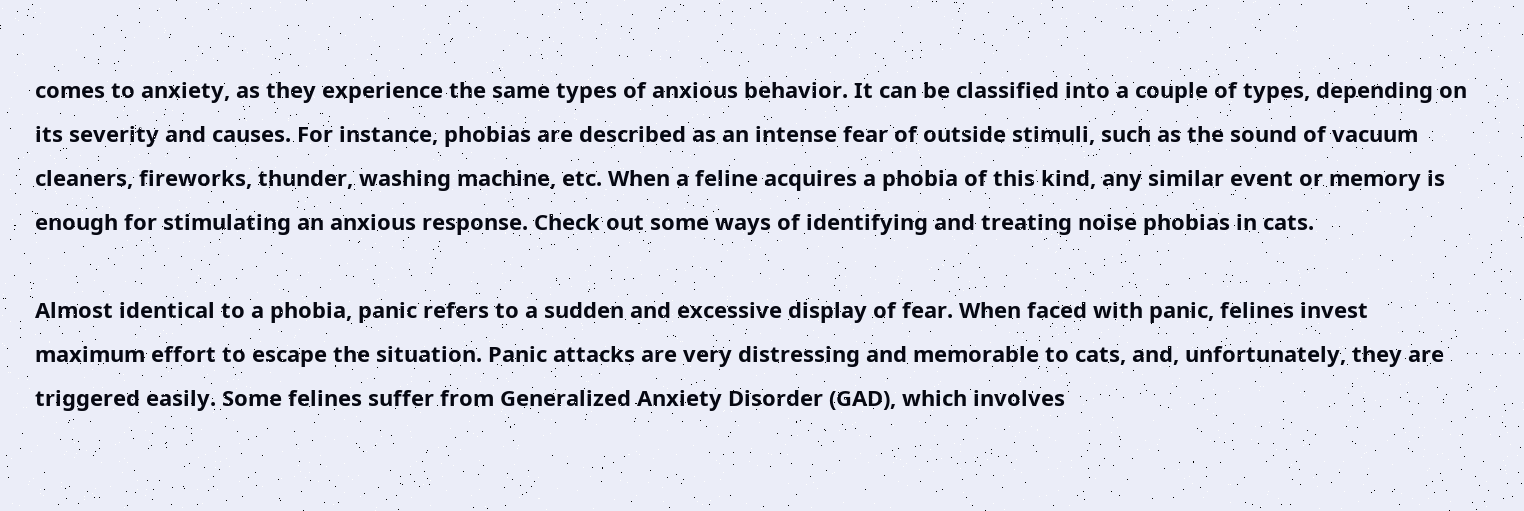comes to anxiety, as they experience the same types of anxious behavior. It can be classified into a couple of types, depending on its severity and causes. For instance, phobias are described as an intense fear of outside stimuli, such as the sound of vacuum cleaners, fireworks, thunder, washing machine, etc. When a feline acquires a phobia of this kind, any similar event or memory is enough for stimulating an anxious response. Check out some ways of identifying and treating noise phobias in cats.

Almost identical to a phobia, panic refers to a sudden and excessive display of fear. When faced with panic, felines invest maximum effort to escape the situation. Panic attacks are very distressing and memorable to cats, and, unfortunately, they are triggered easily. Some felines suffer from Generalized Anxiety Disorder (GAD), which involves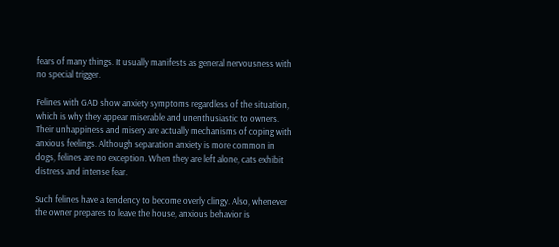fears of many things. It usually manifests as general nervousness with no special trigger.

Felines with GAD show anxiety symptoms regardless of the situation, which is why they appear miserable and unenthusiastic to owners. Their unhappiness and misery are actually mechanisms of coping with anxious feelings. Although separation anxiety is more common in dogs, felines are no exception. When they are left alone, cats exhibit distress and intense fear.

Such felines have a tendency to become overly clingy. Also, whenever the owner prepares to leave the house, anxious behavior is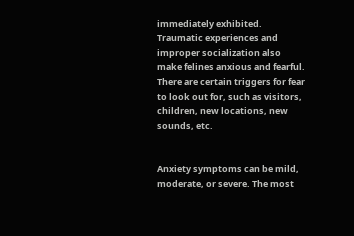immediately exhibited. Traumatic experiences and improper socialization also make felines anxious and fearful. There are certain triggers for fear to look out for, such as visitors, children, new locations, new sounds, etc.


Anxiety symptoms can be mild, moderate, or severe. The most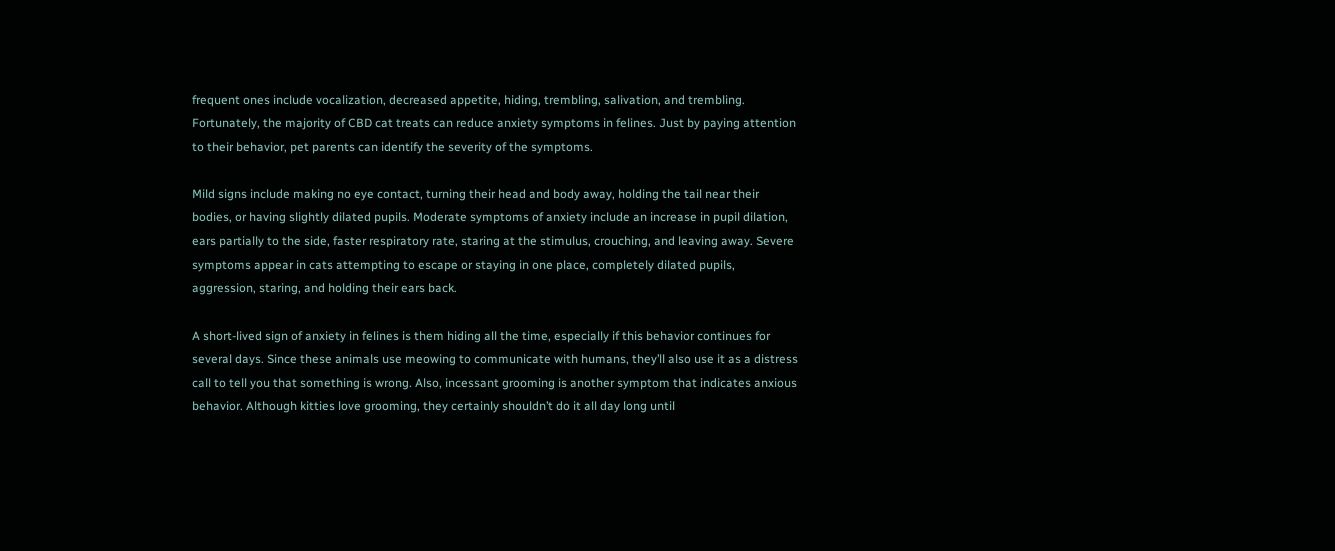frequent ones include vocalization, decreased appetite, hiding, trembling, salivation, and trembling. Fortunately, the majority of CBD cat treats can reduce anxiety symptoms in felines. Just by paying attention to their behavior, pet parents can identify the severity of the symptoms.

Mild signs include making no eye contact, turning their head and body away, holding the tail near their bodies, or having slightly dilated pupils. Moderate symptoms of anxiety include an increase in pupil dilation, ears partially to the side, faster respiratory rate, staring at the stimulus, crouching, and leaving away. Severe symptoms appear in cats attempting to escape or staying in one place, completely dilated pupils, aggression, staring, and holding their ears back.

A short-lived sign of anxiety in felines is them hiding all the time, especially if this behavior continues for several days. Since these animals use meowing to communicate with humans, they’ll also use it as a distress call to tell you that something is wrong. Also, incessant grooming is another symptom that indicates anxious behavior. Although kitties love grooming, they certainly shouldn’t do it all day long until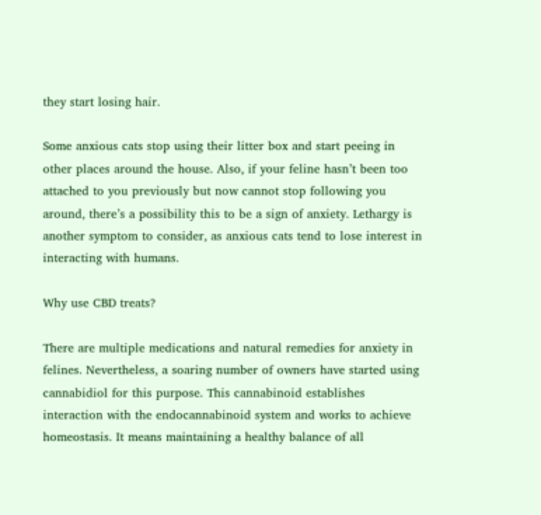they start losing hair.

Some anxious cats stop using their litter box and start peeing in other places around the house. Also, if your feline hasn’t been too attached to you previously but now cannot stop following you around, there’s a possibility this to be a sign of anxiety. Lethargy is another symptom to consider, as anxious cats tend to lose interest in interacting with humans.

Why use CBD treats?

There are multiple medications and natural remedies for anxiety in felines. Nevertheless, a soaring number of owners have started using cannabidiol for this purpose. This cannabinoid establishes interaction with the endocannabinoid system and works to achieve homeostasis. It means maintaining a healthy balance of all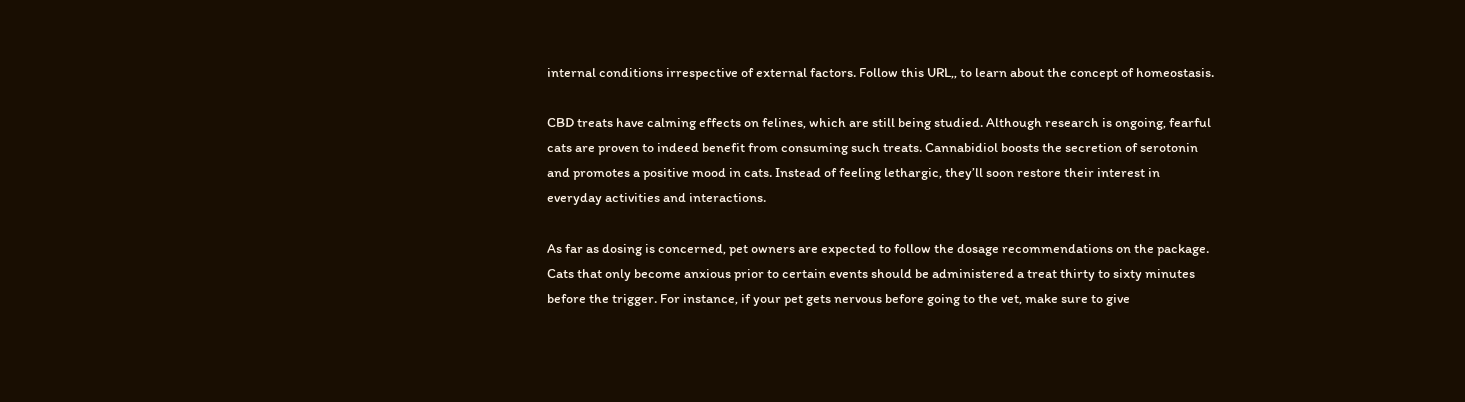internal conditions irrespective of external factors. Follow this URL,, to learn about the concept of homeostasis.

CBD treats have calming effects on felines, which are still being studied. Although research is ongoing, fearful cats are proven to indeed benefit from consuming such treats. Cannabidiol boosts the secretion of serotonin and promotes a positive mood in cats. Instead of feeling lethargic, they’ll soon restore their interest in everyday activities and interactions.

As far as dosing is concerned, pet owners are expected to follow the dosage recommendations on the package. Cats that only become anxious prior to certain events should be administered a treat thirty to sixty minutes before the trigger. For instance, if your pet gets nervous before going to the vet, make sure to give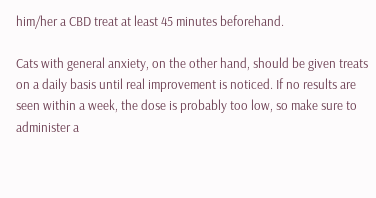him/her a CBD treat at least 45 minutes beforehand.

Cats with general anxiety, on the other hand, should be given treats on a daily basis until real improvement is noticed. If no results are seen within a week, the dose is probably too low, so make sure to administer a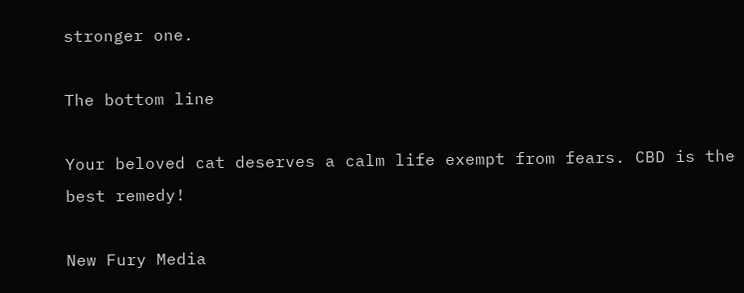stronger one.

The bottom line

Your beloved cat deserves a calm life exempt from fears. CBD is the best remedy!

New Fury Media